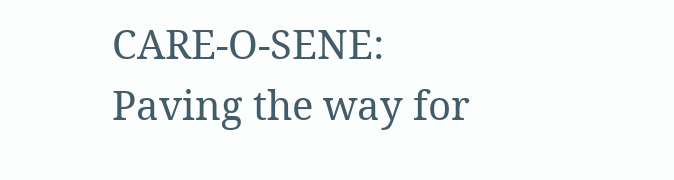CARE-O-SENE: Paving the way for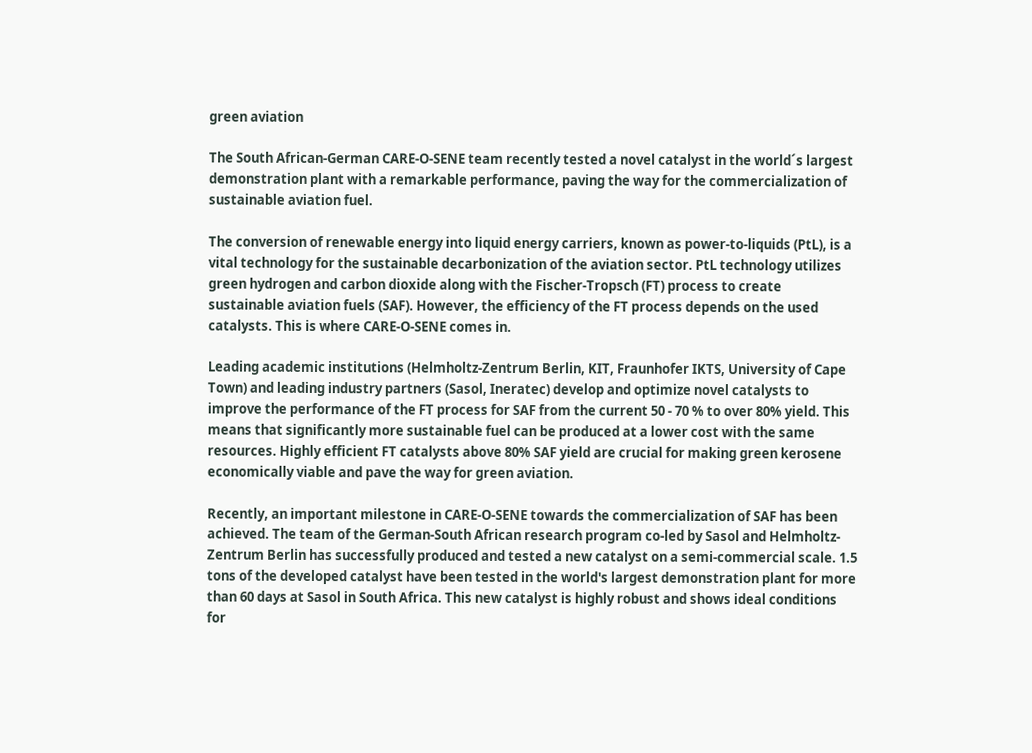green aviation

The South African-German CARE-O-SENE team recently tested a novel catalyst in the world´s largest demonstration plant with a remarkable performance, paving the way for the commercialization of sustainable aviation fuel.

The conversion of renewable energy into liquid energy carriers, known as power-to-liquids (PtL), is a vital technology for the sustainable decarbonization of the aviation sector. PtL technology utilizes green hydrogen and carbon dioxide along with the Fischer-Tropsch (FT) process to create sustainable aviation fuels (SAF). However, the efficiency of the FT process depends on the used catalysts. This is where CARE-O-SENE comes in.

Leading academic institutions (Helmholtz-Zentrum Berlin, KIT, Fraunhofer IKTS, University of Cape Town) and leading industry partners (Sasol, Ineratec) develop and optimize novel catalysts to improve the performance of the FT process for SAF from the current 50 - 70 % to over 80% yield. This means that significantly more sustainable fuel can be produced at a lower cost with the same resources. Highly efficient FT catalysts above 80% SAF yield are crucial for making green kerosene economically viable and pave the way for green aviation.

Recently, an important milestone in CARE-O-SENE towards the commercialization of SAF has been achieved. The team of the German-South African research program co-led by Sasol and Helmholtz-Zentrum Berlin has successfully produced and tested a new catalyst on a semi-commercial scale. 1.5 tons of the developed catalyst have been tested in the world's largest demonstration plant for more than 60 days at Sasol in South Africa. This new catalyst is highly robust and shows ideal conditions for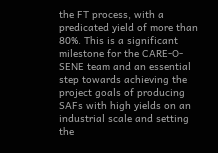the FT process, with a predicated yield of more than 80%. This is a significant milestone for the CARE-O-SENE team and an essential step towards achieving the project goals of producing SAFs with high yields on an industrial scale and setting the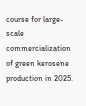course for large-scale commercialization of green kerosene production in 2025.